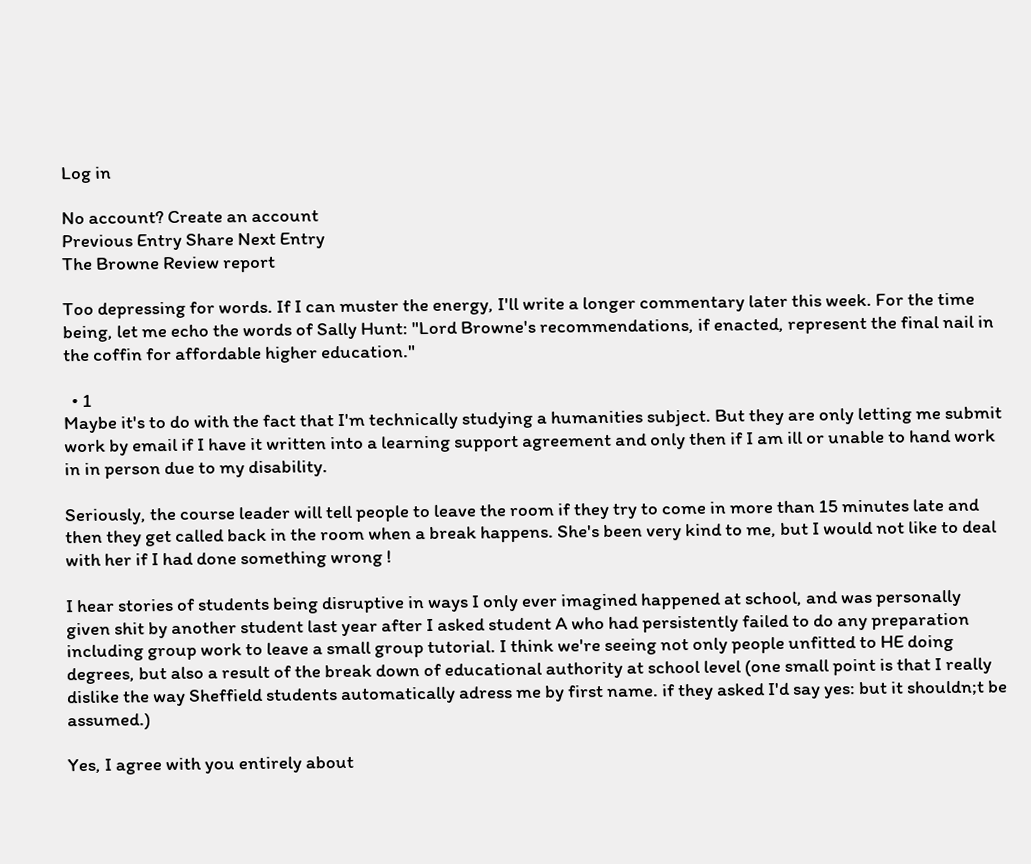Log in

No account? Create an account
Previous Entry Share Next Entry
The Browne Review report

Too depressing for words. If I can muster the energy, I'll write a longer commentary later this week. For the time being, let me echo the words of Sally Hunt: "Lord Browne's recommendations, if enacted, represent the final nail in the coffin for affordable higher education."

  • 1
Maybe it's to do with the fact that I'm technically studying a humanities subject. But they are only letting me submit work by email if I have it written into a learning support agreement and only then if I am ill or unable to hand work in in person due to my disability.

Seriously, the course leader will tell people to leave the room if they try to come in more than 15 minutes late and then they get called back in the room when a break happens. She's been very kind to me, but I would not like to deal with her if I had done something wrong !

I hear stories of students being disruptive in ways I only ever imagined happened at school, and was personally given shit by another student last year after I asked student A who had persistently failed to do any preparation including group work to leave a small group tutorial. I think we're seeing not only people unfitted to HE doing degrees, but also a result of the break down of educational authority at school level (one small point is that I really dislike the way Sheffield students automatically adress me by first name. if they asked I'd say yes: but it shouldn;t be assumed.)

Yes, I agree with you entirely about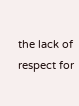the lack of respect for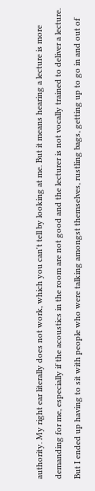authority. My right ear literally does not work, which you can't tell by looking at me. But it means hearing a lecture is more demanding for me, especially if the acoustics in the room are not good and the lecturer is not vocally trained to deliver a lecture. But I ended up having to sit with people who were talking amongst themselves, rustling bags, getting up to go in and out of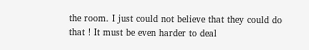the room. I just could not believe that they could do that ! It must be even harder to deal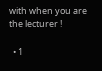with when you are the lecturer !

  • 1